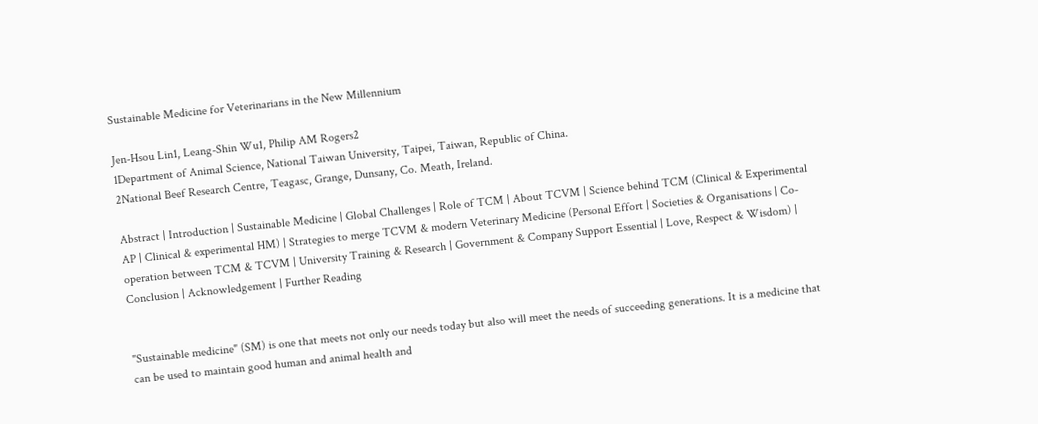Sustainable Medicine for Veterinarians in the New Millennium

Jen-Hsou Lin1, Leang-Shin Wu1, Philip AM Rogers2
1Department of Animal Science, National Taiwan University, Taipei, Taiwan, Republic of China.
2National Beef Research Centre, Teagasc, Grange, Dunsany, Co. Meath, Ireland.

Abstract | Introduction | Sustainable Medicine | Global Challenges | Role of TCM | About TCVM | Science behind TCM (Clinical & Experimental AP | Clinical & experimental HM) | Strategies to merge TCVM & modern Veterinary Medicine (Personal Effort | Societies & Organisations | Co-operation between TCM & TCVM | University Training & Research | Government & Company Support Essential | Love, Respect & Wisdom) | Conclusion | Acknowledgement | Further Reading


"Sustainable medicine" (SM) is one that meets not only our needs today but also will meet the needs of succeeding generations. It is a medicine that can be used to maintain good human and animal health and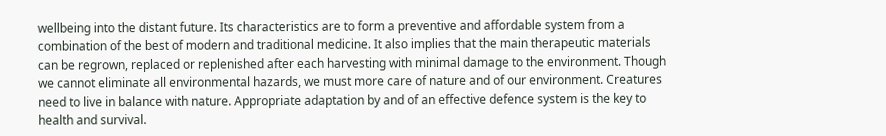wellbeing into the distant future. Its characteristics are to form a preventive and affordable system from a combination of the best of modern and traditional medicine. It also implies that the main therapeutic materials can be regrown, replaced or replenished after each harvesting with minimal damage to the environment. Though we cannot eliminate all environmental hazards, we must more care of nature and of our environment. Creatures need to live in balance with nature. Appropriate adaptation by and of an effective defence system is the key to health and survival.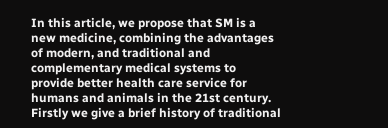In this article, we propose that SM is a new medicine, combining the advantages of modern, and traditional and complementary medical systems to provide better health care service for humans and animals in the 21st century. Firstly we give a brief history of traditional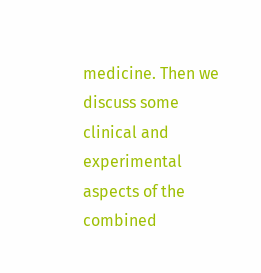medicine. Then we discuss some clinical and experimental aspects of the combined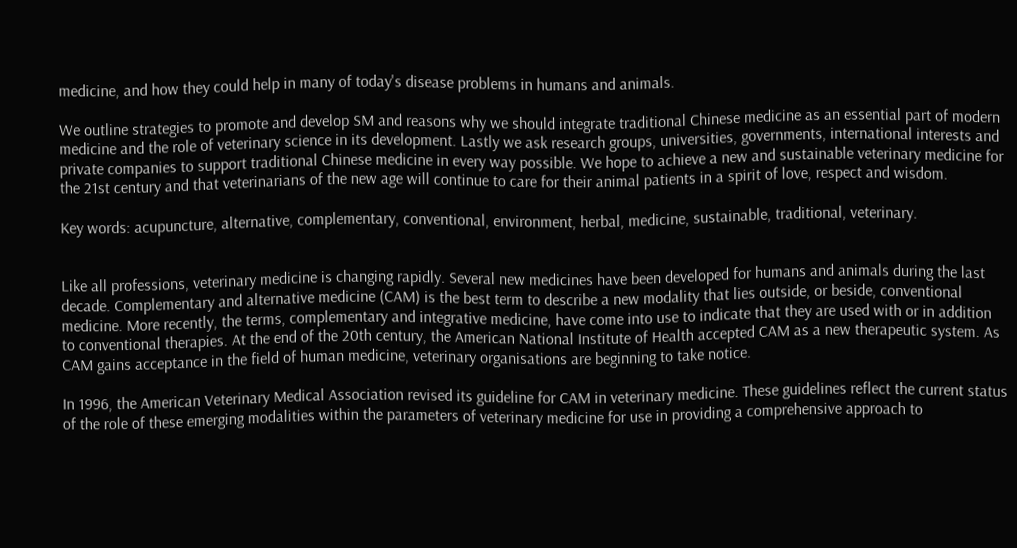medicine, and how they could help in many of today's disease problems in humans and animals.

We outline strategies to promote and develop SM and reasons why we should integrate traditional Chinese medicine as an essential part of modern medicine and the role of veterinary science in its development. Lastly we ask research groups, universities, governments, international interests and private companies to support traditional Chinese medicine in every way possible. We hope to achieve a new and sustainable veterinary medicine for the 21st century and that veterinarians of the new age will continue to care for their animal patients in a spirit of love, respect and wisdom.

Key words: acupuncture, alternative, complementary, conventional, environment, herbal, medicine, sustainable, traditional, veterinary.


Like all professions, veterinary medicine is changing rapidly. Several new medicines have been developed for humans and animals during the last decade. Complementary and alternative medicine (CAM) is the best term to describe a new modality that lies outside, or beside, conventional medicine. More recently, the terms, complementary and integrative medicine, have come into use to indicate that they are used with or in addition to conventional therapies. At the end of the 20th century, the American National Institute of Health accepted CAM as a new therapeutic system. As CAM gains acceptance in the field of human medicine, veterinary organisations are beginning to take notice.

In 1996, the American Veterinary Medical Association revised its guideline for CAM in veterinary medicine. These guidelines reflect the current status of the role of these emerging modalities within the parameters of veterinary medicine for use in providing a comprehensive approach to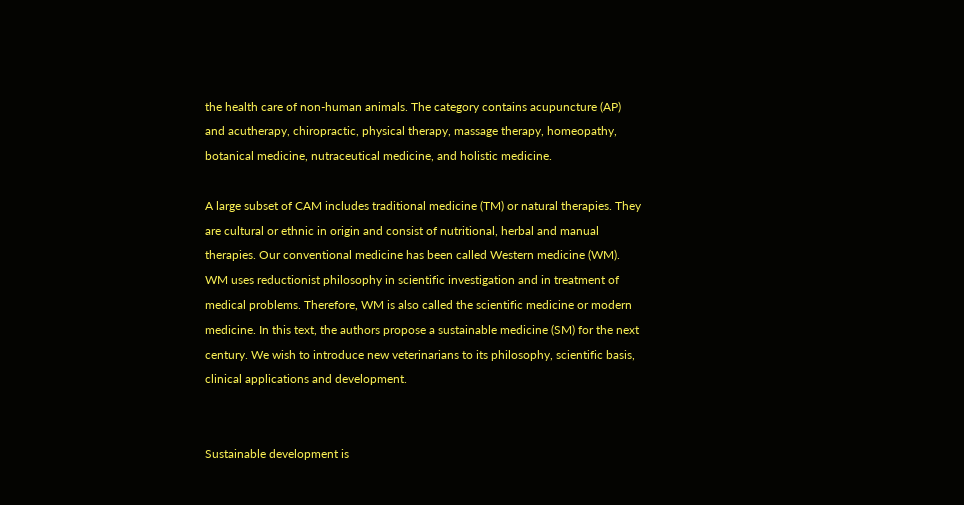the health care of non-human animals. The category contains acupuncture (AP) and acutherapy, chiropractic, physical therapy, massage therapy, homeopathy, botanical medicine, nutraceutical medicine, and holistic medicine.

A large subset of CAM includes traditional medicine (TM) or natural therapies. They are cultural or ethnic in origin and consist of nutritional, herbal and manual therapies. Our conventional medicine has been called Western medicine (WM). WM uses reductionist philosophy in scientific investigation and in treatment of medical problems. Therefore, WM is also called the scientific medicine or modern medicine. In this text, the authors propose a sustainable medicine (SM) for the next century. We wish to introduce new veterinarians to its philosophy, scientific basis, clinical applications and development.


Sustainable development is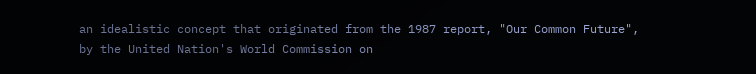an idealistic concept that originated from the 1987 report, "Our Common Future", by the United Nation's World Commission on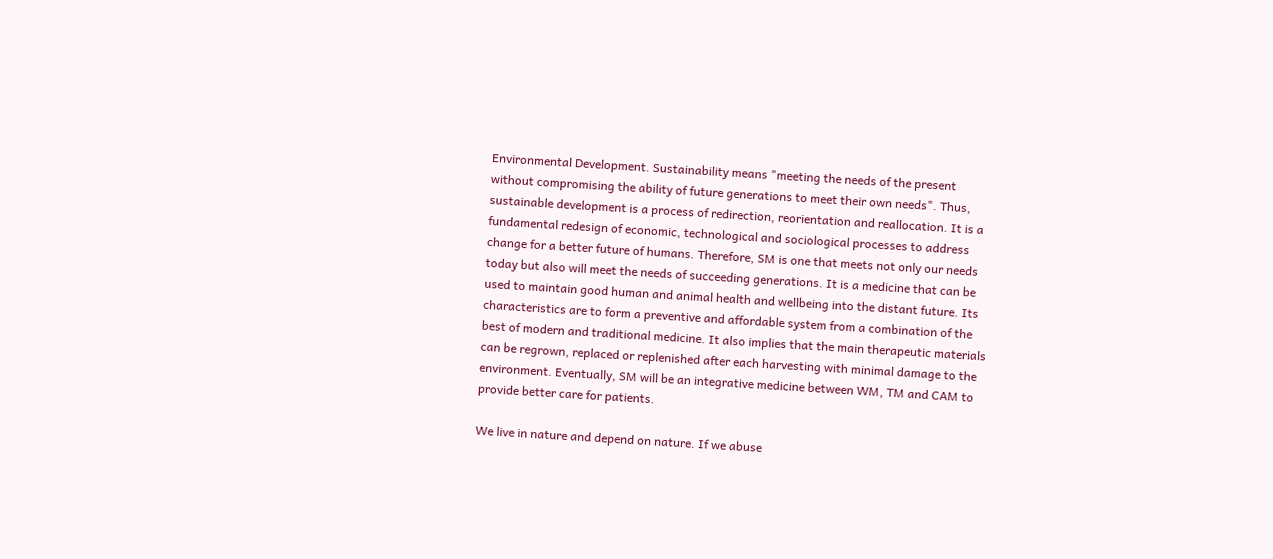Environmental Development. Sustainability means "meeting the needs of the present without compromising the ability of future generations to meet their own needs". Thus, sustainable development is a process of redirection, reorientation and reallocation. It is a fundamental redesign of economic, technological and sociological processes to address change for a better future of humans. Therefore, SM is one that meets not only our needs today but also will meet the needs of succeeding generations. It is a medicine that can be used to maintain good human and animal health and wellbeing into the distant future. Its characteristics are to form a preventive and affordable system from a combination of the best of modern and traditional medicine. It also implies that the main therapeutic materials can be regrown, replaced or replenished after each harvesting with minimal damage to the environment. Eventually, SM will be an integrative medicine between WM, TM and CAM to provide better care for patients.

We live in nature and depend on nature. If we abuse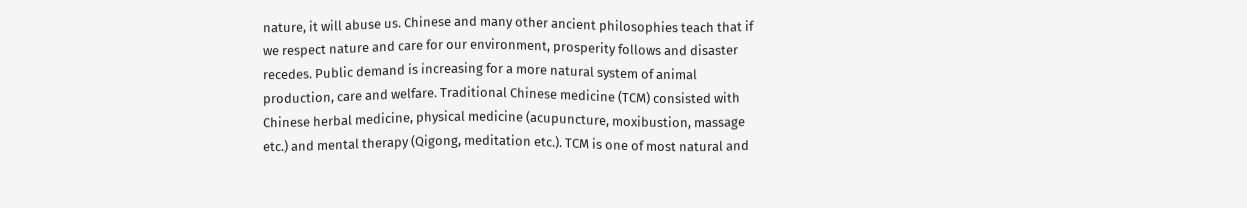nature, it will abuse us. Chinese and many other ancient philosophies teach that if we respect nature and care for our environment, prosperity follows and disaster recedes. Public demand is increasing for a more natural system of animal production, care and welfare. Traditional Chinese medicine (TCM) consisted with Chinese herbal medicine, physical medicine (acupuncture, moxibustion, massage etc.) and mental therapy (Qigong, meditation etc.). TCM is one of most natural and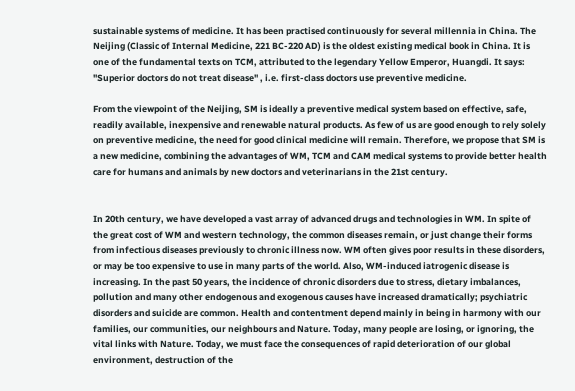sustainable systems of medicine. It has been practised continuously for several millennia in China. The Neijing (Classic of Internal Medicine, 221 BC-220 AD) is the oldest existing medical book in China. It is one of the fundamental texts on TCM, attributed to the legendary Yellow Emperor, Huangdi. It says: "Superior doctors do not treat disease" , i.e. first-class doctors use preventive medicine.

From the viewpoint of the Neijing, SM is ideally a preventive medical system based on effective, safe, readily available, inexpensive and renewable natural products. As few of us are good enough to rely solely on preventive medicine, the need for good clinical medicine will remain. Therefore, we propose that SM is a new medicine, combining the advantages of WM, TCM and CAM medical systems to provide better health care for humans and animals by new doctors and veterinarians in the 21st century.


In 20th century, we have developed a vast array of advanced drugs and technologies in WM. In spite of the great cost of WM and western technology, the common diseases remain, or just change their forms from infectious diseases previously to chronic illness now. WM often gives poor results in these disorders, or may be too expensive to use in many parts of the world. Also, WM-induced iatrogenic disease is increasing. In the past 50 years, the incidence of chronic disorders due to stress, dietary imbalances, pollution and many other endogenous and exogenous causes have increased dramatically; psychiatric disorders and suicide are common. Health and contentment depend mainly in being in harmony with our families, our communities, our neighbours and Nature. Today, many people are losing, or ignoring, the vital links with Nature. Today, we must face the consequences of rapid deterioration of our global environment, destruction of the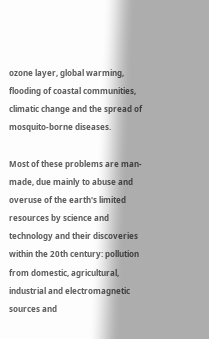ozone layer, global warming, flooding of coastal communities, climatic change and the spread of mosquito-borne diseases.

Most of these problems are man-made, due mainly to abuse and overuse of the earth's limited resources by science and technology and their discoveries within the 20th century: pollution from domestic, agricultural, industrial and electromagnetic sources and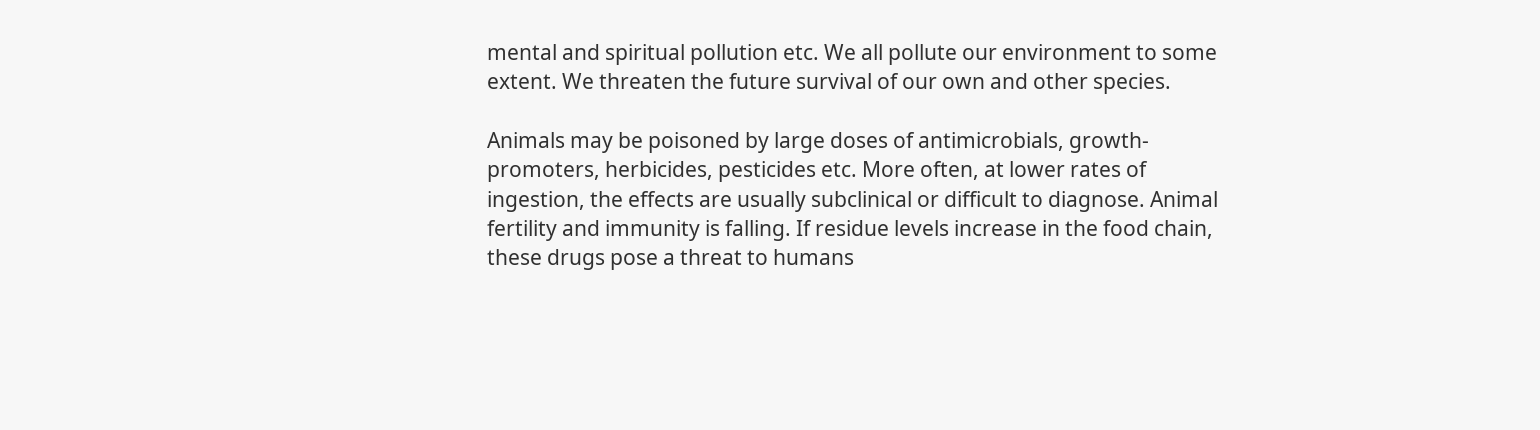mental and spiritual pollution etc. We all pollute our environment to some extent. We threaten the future survival of our own and other species.

Animals may be poisoned by large doses of antimicrobials, growth-promoters, herbicides, pesticides etc. More often, at lower rates of ingestion, the effects are usually subclinical or difficult to diagnose. Animal fertility and immunity is falling. If residue levels increase in the food chain, these drugs pose a threat to humans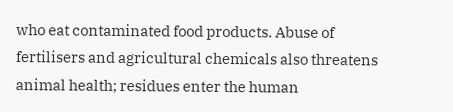who eat contaminated food products. Abuse of fertilisers and agricultural chemicals also threatens animal health; residues enter the human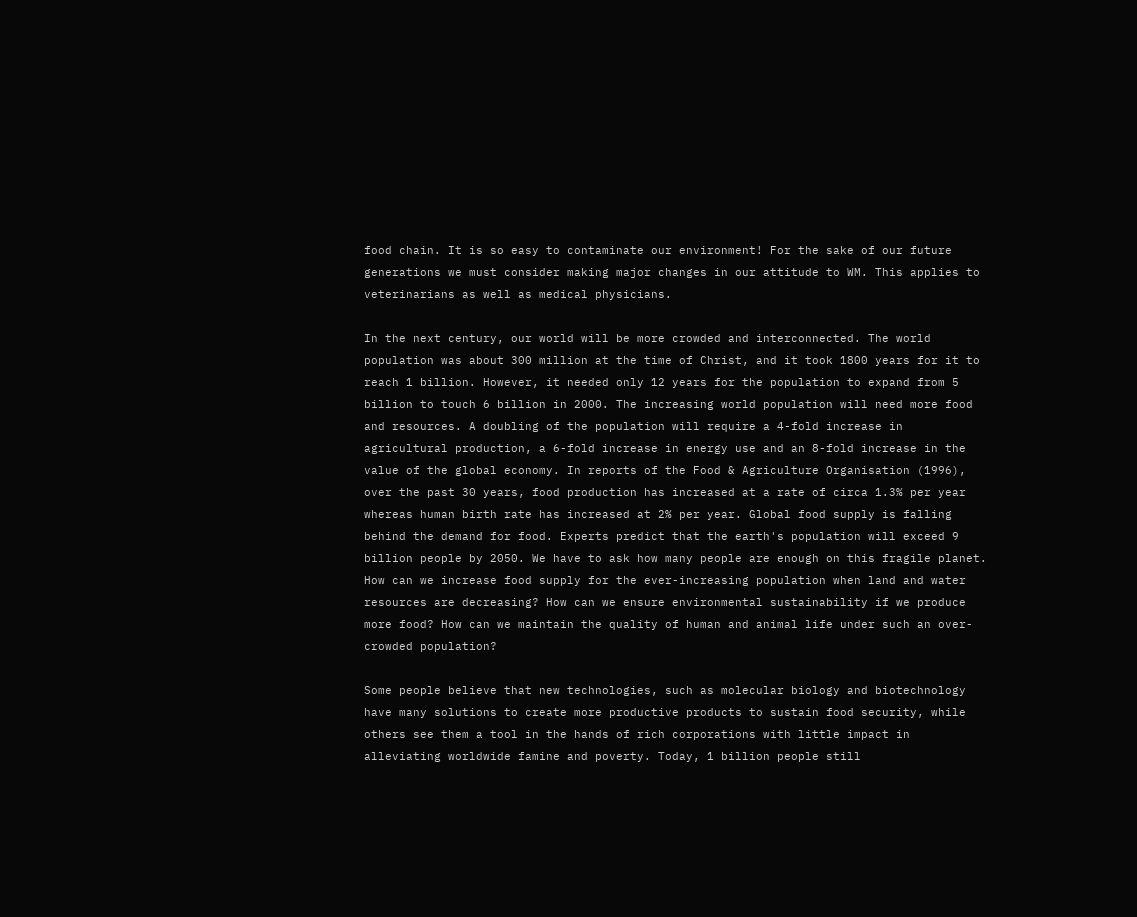food chain. It is so easy to contaminate our environment! For the sake of our future generations we must consider making major changes in our attitude to WM. This applies to veterinarians as well as medical physicians.

In the next century, our world will be more crowded and interconnected. The world population was about 300 million at the time of Christ, and it took 1800 years for it to reach 1 billion. However, it needed only 12 years for the population to expand from 5 billion to touch 6 billion in 2000. The increasing world population will need more food and resources. A doubling of the population will require a 4-fold increase in agricultural production, a 6-fold increase in energy use and an 8-fold increase in the value of the global economy. In reports of the Food & Agriculture Organisation (1996), over the past 30 years, food production has increased at a rate of circa 1.3% per year whereas human birth rate has increased at 2% per year. Global food supply is falling behind the demand for food. Experts predict that the earth's population will exceed 9 billion people by 2050. We have to ask how many people are enough on this fragile planet. How can we increase food supply for the ever-increasing population when land and water resources are decreasing? How can we ensure environmental sustainability if we produce more food? How can we maintain the quality of human and animal life under such an over-crowded population?

Some people believe that new technologies, such as molecular biology and biotechnology have many solutions to create more productive products to sustain food security, while others see them a tool in the hands of rich corporations with little impact in alleviating worldwide famine and poverty. Today, 1 billion people still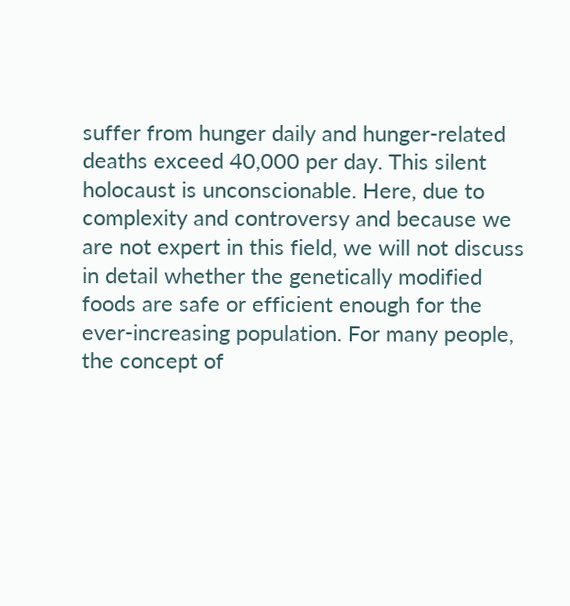suffer from hunger daily and hunger-related deaths exceed 40,000 per day. This silent holocaust is unconscionable. Here, due to complexity and controversy and because we are not expert in this field, we will not discuss in detail whether the genetically modified foods are safe or efficient enough for the ever-increasing population. For many people, the concept of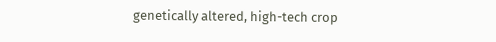genetically altered, high-tech crop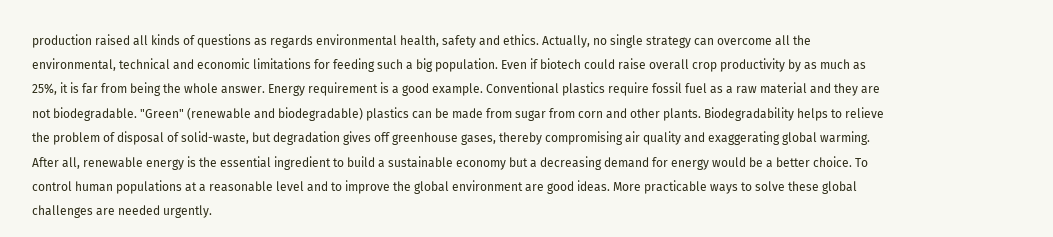production raised all kinds of questions as regards environmental health, safety and ethics. Actually, no single strategy can overcome all the environmental, technical and economic limitations for feeding such a big population. Even if biotech could raise overall crop productivity by as much as 25%, it is far from being the whole answer. Energy requirement is a good example. Conventional plastics require fossil fuel as a raw material and they are not biodegradable. "Green" (renewable and biodegradable) plastics can be made from sugar from corn and other plants. Biodegradability helps to relieve the problem of disposal of solid-waste, but degradation gives off greenhouse gases, thereby compromising air quality and exaggerating global warming. After all, renewable energy is the essential ingredient to build a sustainable economy but a decreasing demand for energy would be a better choice. To control human populations at a reasonable level and to improve the global environment are good ideas. More practicable ways to solve these global challenges are needed urgently.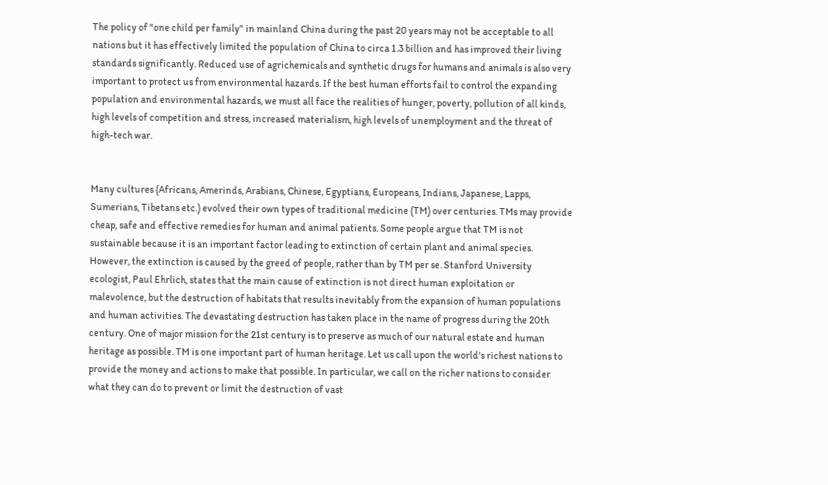The policy of "one child per family" in mainland China during the past 20 years may not be acceptable to all nations but it has effectively limited the population of China to circa 1.3 billion and has improved their living standards significantly. Reduced use of agrichemicals and synthetic drugs for humans and animals is also very important to protect us from environmental hazards. If the best human efforts fail to control the expanding population and environmental hazards, we must all face the realities of hunger, poverty, pollution of all kinds, high levels of competition and stress, increased materialism, high levels of unemployment and the threat of high-tech war.


Many cultures (Africans, Amerinds, Arabians, Chinese, Egyptians, Europeans, Indians, Japanese, Lapps, Sumerians, Tibetans etc.) evolved their own types of traditional medicine (TM) over centuries. TMs may provide cheap, safe and effective remedies for human and animal patients. Some people argue that TM is not sustainable because it is an important factor leading to extinction of certain plant and animal species. However, the extinction is caused by the greed of people, rather than by TM per se. Stanford University ecologist, Paul Ehrlich, states that the main cause of extinction is not direct human exploitation or malevolence, but the destruction of habitats that results inevitably from the expansion of human populations and human activities. The devastating destruction has taken place in the name of progress during the 20th century. One of major mission for the 21st century is to preserve as much of our natural estate and human heritage as possible. TM is one important part of human heritage. Let us call upon the world's richest nations to provide the money and actions to make that possible. In particular, we call on the richer nations to consider what they can do to prevent or limit the destruction of vast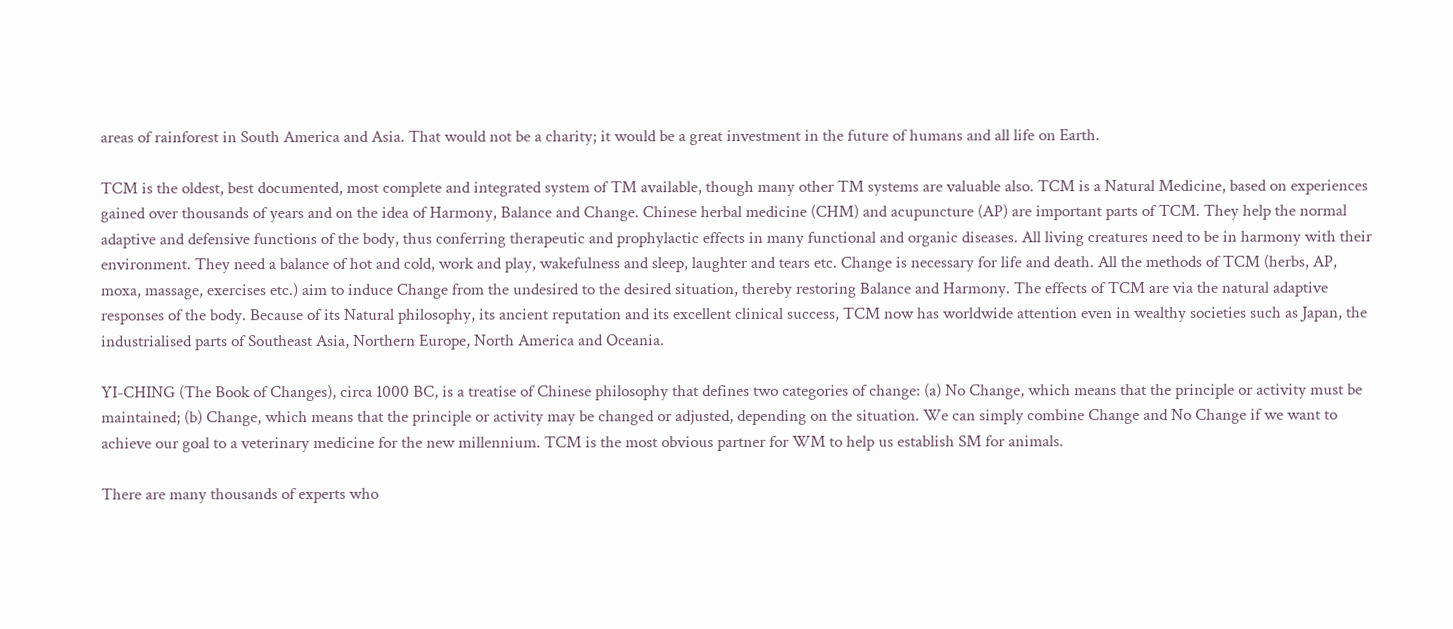areas of rainforest in South America and Asia. That would not be a charity; it would be a great investment in the future of humans and all life on Earth.

TCM is the oldest, best documented, most complete and integrated system of TM available, though many other TM systems are valuable also. TCM is a Natural Medicine, based on experiences gained over thousands of years and on the idea of Harmony, Balance and Change. Chinese herbal medicine (CHM) and acupuncture (AP) are important parts of TCM. They help the normal adaptive and defensive functions of the body, thus conferring therapeutic and prophylactic effects in many functional and organic diseases. All living creatures need to be in harmony with their environment. They need a balance of hot and cold, work and play, wakefulness and sleep, laughter and tears etc. Change is necessary for life and death. All the methods of TCM (herbs, AP, moxa, massage, exercises etc.) aim to induce Change from the undesired to the desired situation, thereby restoring Balance and Harmony. The effects of TCM are via the natural adaptive responses of the body. Because of its Natural philosophy, its ancient reputation and its excellent clinical success, TCM now has worldwide attention even in wealthy societies such as Japan, the industrialised parts of Southeast Asia, Northern Europe, North America and Oceania.

YI-CHING (The Book of Changes), circa 1000 BC, is a treatise of Chinese philosophy that defines two categories of change: (a) No Change, which means that the principle or activity must be maintained; (b) Change, which means that the principle or activity may be changed or adjusted, depending on the situation. We can simply combine Change and No Change if we want to achieve our goal to a veterinary medicine for the new millennium. TCM is the most obvious partner for WM to help us establish SM for animals.

There are many thousands of experts who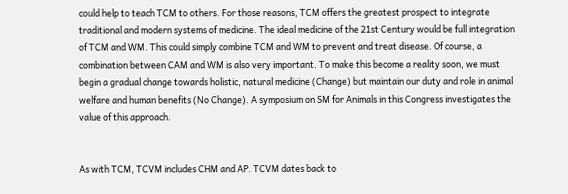could help to teach TCM to others. For those reasons, TCM offers the greatest prospect to integrate traditional and modern systems of medicine. The ideal medicine of the 21st Century would be full integration of TCM and WM. This could simply combine TCM and WM to prevent and treat disease. Of course, a combination between CAM and WM is also very important. To make this become a reality soon, we must begin a gradual change towards holistic, natural medicine (Change) but maintain our duty and role in animal welfare and human benefits (No Change). A symposium on SM for Animals in this Congress investigates the value of this approach.


As with TCM, TCVM includes CHM and AP. TCVM dates back to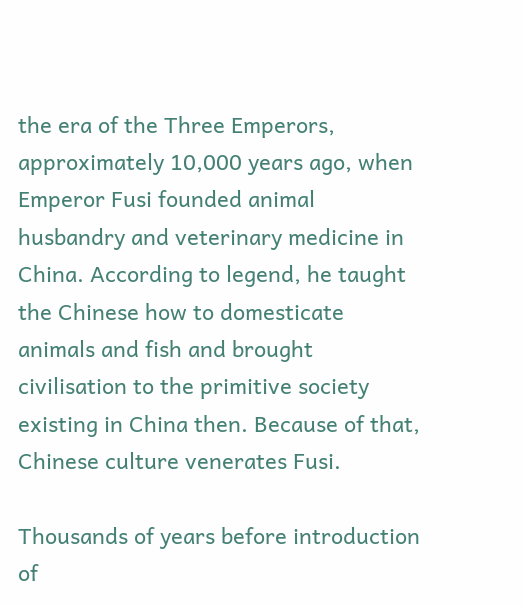the era of the Three Emperors, approximately 10,000 years ago, when Emperor Fusi founded animal husbandry and veterinary medicine in China. According to legend, he taught the Chinese how to domesticate animals and fish and brought civilisation to the primitive society existing in China then. Because of that, Chinese culture venerates Fusi.

Thousands of years before introduction of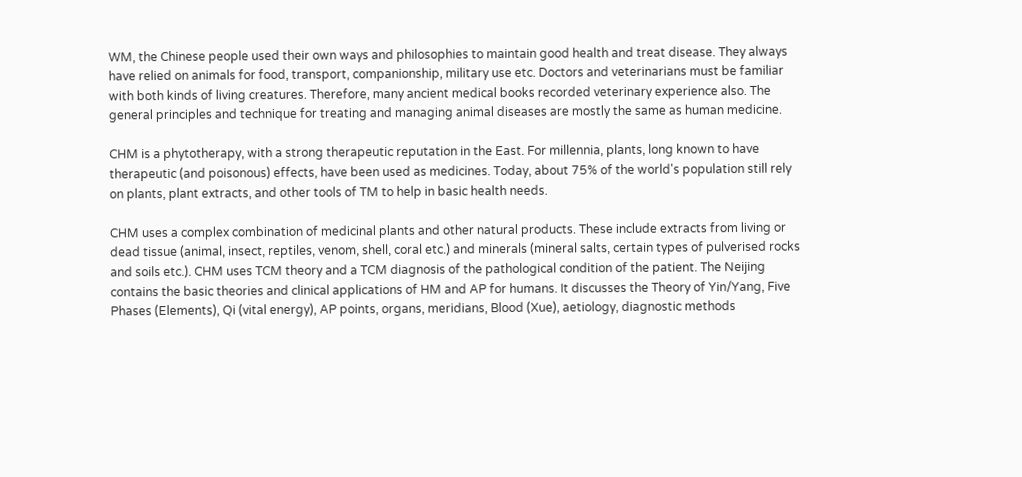WM, the Chinese people used their own ways and philosophies to maintain good health and treat disease. They always have relied on animals for food, transport, companionship, military use etc. Doctors and veterinarians must be familiar with both kinds of living creatures. Therefore, many ancient medical books recorded veterinary experience also. The general principles and technique for treating and managing animal diseases are mostly the same as human medicine.

CHM is a phytotherapy, with a strong therapeutic reputation in the East. For millennia, plants, long known to have therapeutic (and poisonous) effects, have been used as medicines. Today, about 75% of the world's population still rely on plants, plant extracts, and other tools of TM to help in basic health needs.

CHM uses a complex combination of medicinal plants and other natural products. These include extracts from living or dead tissue (animal, insect, reptiles, venom, shell, coral etc.) and minerals (mineral salts, certain types of pulverised rocks and soils etc.). CHM uses TCM theory and a TCM diagnosis of the pathological condition of the patient. The Neijing contains the basic theories and clinical applications of HM and AP for humans. It discusses the Theory of Yin/Yang, Five Phases (Elements), Qi (vital energy), AP points, organs, meridians, Blood (Xue), aetiology, diagnostic methods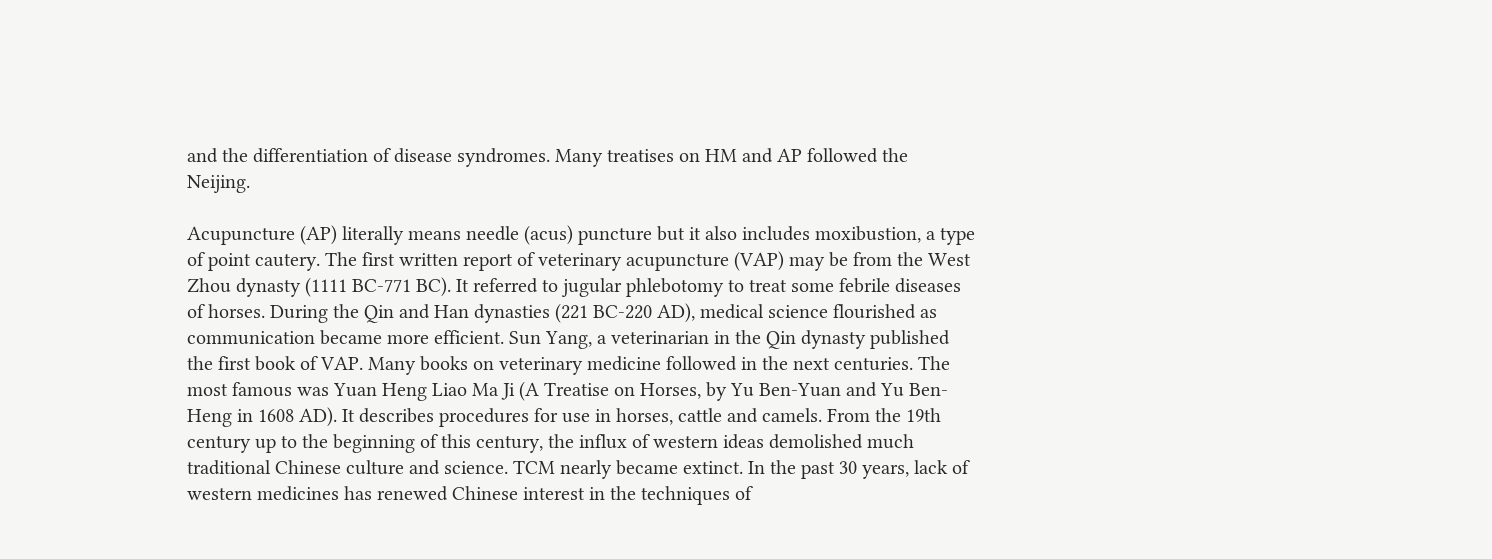and the differentiation of disease syndromes. Many treatises on HM and AP followed the Neijing.

Acupuncture (AP) literally means needle (acus) puncture but it also includes moxibustion, a type of point cautery. The first written report of veterinary acupuncture (VAP) may be from the West Zhou dynasty (1111 BC-771 BC). It referred to jugular phlebotomy to treat some febrile diseases of horses. During the Qin and Han dynasties (221 BC-220 AD), medical science flourished as communication became more efficient. Sun Yang, a veterinarian in the Qin dynasty published the first book of VAP. Many books on veterinary medicine followed in the next centuries. The most famous was Yuan Heng Liao Ma Ji (A Treatise on Horses, by Yu Ben-Yuan and Yu Ben-Heng in 1608 AD). It describes procedures for use in horses, cattle and camels. From the 19th century up to the beginning of this century, the influx of western ideas demolished much traditional Chinese culture and science. TCM nearly became extinct. In the past 30 years, lack of western medicines has renewed Chinese interest in the techniques of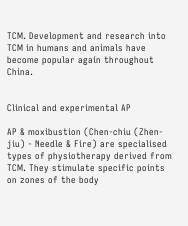TCM. Development and research into TCM in humans and animals have become popular again throughout China.


Clinical and experimental AP

AP & moxibustion (Chen-chiu (Zhen-jiu) - Needle & Fire) are specialised types of physiotherapy derived from TCM. They stimulate specific points on zones of the body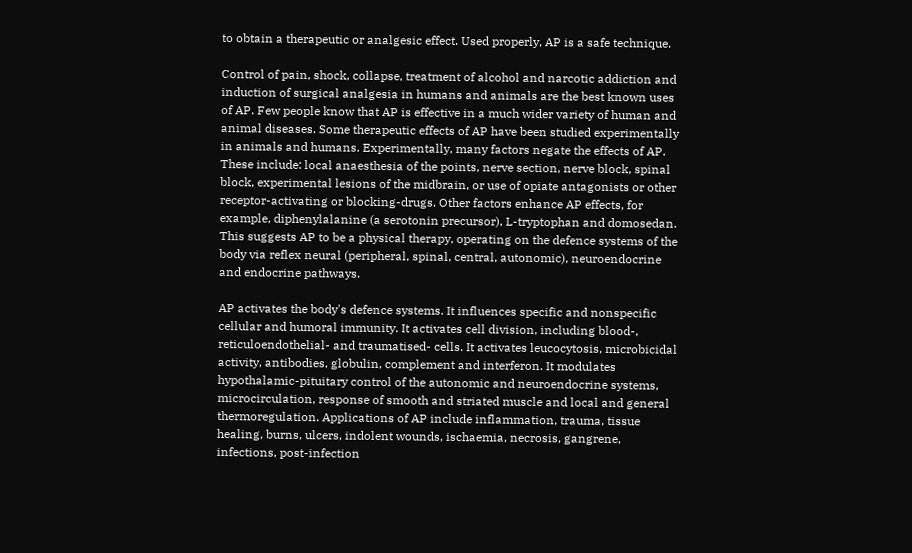to obtain a therapeutic or analgesic effect. Used properly, AP is a safe technique.

Control of pain, shock, collapse, treatment of alcohol and narcotic addiction and induction of surgical analgesia in humans and animals are the best known uses of AP. Few people know that AP is effective in a much wider variety of human and animal diseases. Some therapeutic effects of AP have been studied experimentally in animals and humans. Experimentally, many factors negate the effects of AP. These include: local anaesthesia of the points, nerve section, nerve block, spinal block, experimental lesions of the midbrain, or use of opiate antagonists or other receptor-activating or blocking-drugs. Other factors enhance AP effects, for example, diphenylalanine (a serotonin precursor), L-tryptophan and domosedan. This suggests AP to be a physical therapy, operating on the defence systems of the body via reflex neural (peripheral, spinal, central, autonomic), neuroendocrine and endocrine pathways.

AP activates the body's defence systems. It influences specific and nonspecific cellular and humoral immunity. It activates cell division, including blood-, reticuloendothelial- and traumatised- cells. It activates leucocytosis, microbicidal activity, antibodies, globulin, complement and interferon. It modulates hypothalamic-pituitary control of the autonomic and neuroendocrine systems, microcirculation, response of smooth and striated muscle and local and general thermoregulation. Applications of AP include inflammation, trauma, tissue healing, burns, ulcers, indolent wounds, ischaemia, necrosis, gangrene, infections, post-infection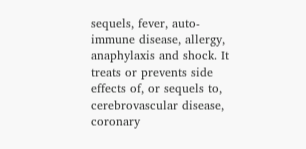sequels, fever, auto-immune disease, allergy, anaphylaxis and shock. It treats or prevents side effects of, or sequels to, cerebrovascular disease, coronary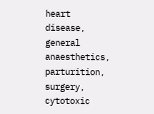heart disease, general anaesthetics, parturition, surgery, cytotoxic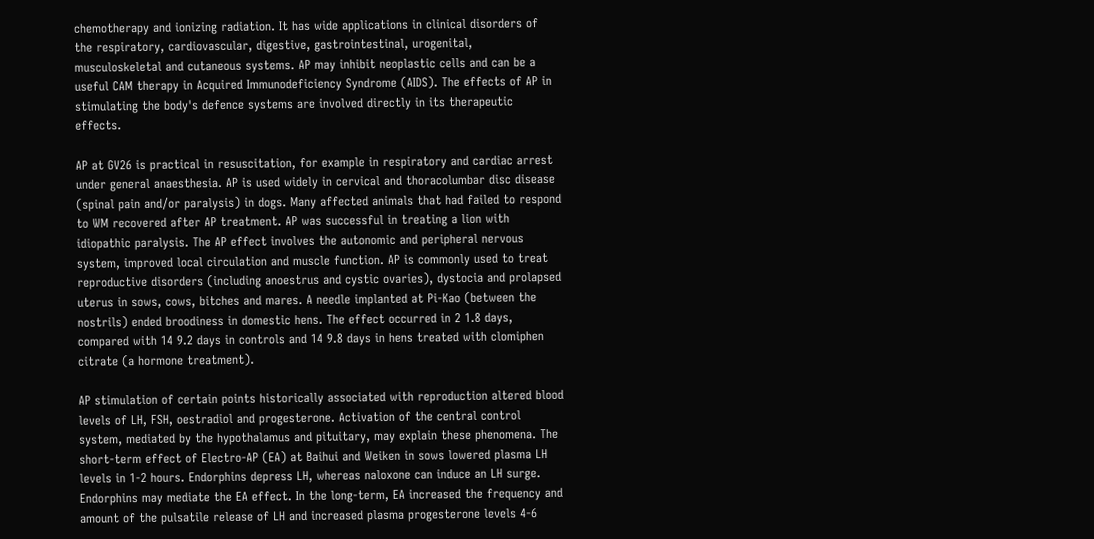chemotherapy and ionizing radiation. It has wide applications in clinical disorders of the respiratory, cardiovascular, digestive, gastrointestinal, urogenital, musculoskeletal and cutaneous systems. AP may inhibit neoplastic cells and can be a useful CAM therapy in Acquired Immunodeficiency Syndrome (AIDS). The effects of AP in stimulating the body's defence systems are involved directly in its therapeutic effects.

AP at GV26 is practical in resuscitation, for example in respiratory and cardiac arrest under general anaesthesia. AP is used widely in cervical and thoracolumbar disc disease (spinal pain and/or paralysis) in dogs. Many affected animals that had failed to respond to WM recovered after AP treatment. AP was successful in treating a lion with idiopathic paralysis. The AP effect involves the autonomic and peripheral nervous system, improved local circulation and muscle function. AP is commonly used to treat reproductive disorders (including anoestrus and cystic ovaries), dystocia and prolapsed uterus in sows, cows, bitches and mares. A needle implanted at Pi-Kao (between the nostrils) ended broodiness in domestic hens. The effect occurred in 2 1.8 days, compared with 14 9.2 days in controls and 14 9.8 days in hens treated with clomiphen citrate (a hormone treatment).

AP stimulation of certain points historically associated with reproduction altered blood levels of LH, FSH, oestradiol and progesterone. Activation of the central control system, mediated by the hypothalamus and pituitary, may explain these phenomena. The short-term effect of Electro-AP (EA) at Baihui and Weiken in sows lowered plasma LH levels in 1-2 hours. Endorphins depress LH, whereas naloxone can induce an LH surge. Endorphins may mediate the EA effect. In the long-term, EA increased the frequency and amount of the pulsatile release of LH and increased plasma progesterone levels 4-6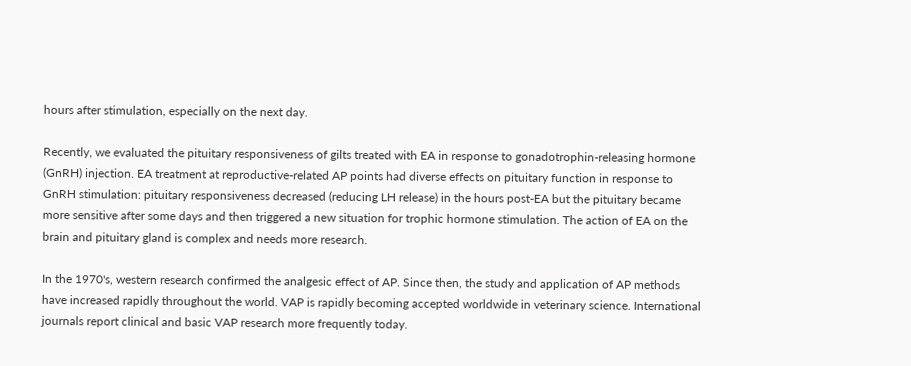hours after stimulation, especially on the next day.

Recently, we evaluated the pituitary responsiveness of gilts treated with EA in response to gonadotrophin-releasing hormone (GnRH) injection. EA treatment at reproductive-related AP points had diverse effects on pituitary function in response to GnRH stimulation: pituitary responsiveness decreased (reducing LH release) in the hours post-EA but the pituitary became more sensitive after some days and then triggered a new situation for trophic hormone stimulation. The action of EA on the brain and pituitary gland is complex and needs more research.

In the 1970's, western research confirmed the analgesic effect of AP. Since then, the study and application of AP methods have increased rapidly throughout the world. VAP is rapidly becoming accepted worldwide in veterinary science. International journals report clinical and basic VAP research more frequently today.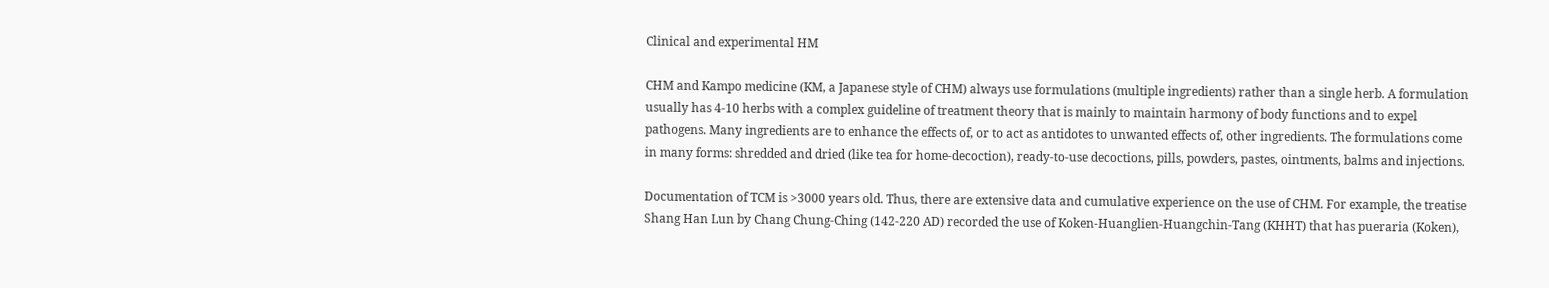Clinical and experimental HM

CHM and Kampo medicine (KM, a Japanese style of CHM) always use formulations (multiple ingredients) rather than a single herb. A formulation usually has 4-10 herbs with a complex guideline of treatment theory that is mainly to maintain harmony of body functions and to expel pathogens. Many ingredients are to enhance the effects of, or to act as antidotes to unwanted effects of, other ingredients. The formulations come in many forms: shredded and dried (like tea for home-decoction), ready-to-use decoctions, pills, powders, pastes, ointments, balms and injections.

Documentation of TCM is >3000 years old. Thus, there are extensive data and cumulative experience on the use of CHM. For example, the treatise Shang Han Lun by Chang Chung-Ching (142-220 AD) recorded the use of Koken-Huanglien-Huangchin-Tang (KHHT) that has pueraria (Koken),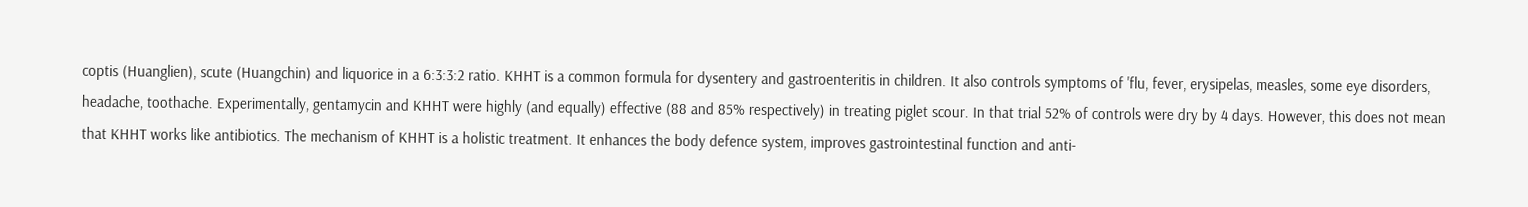coptis (Huanglien), scute (Huangchin) and liquorice in a 6:3:3:2 ratio. KHHT is a common formula for dysentery and gastroenteritis in children. It also controls symptoms of 'flu, fever, erysipelas, measles, some eye disorders, headache, toothache. Experimentally, gentamycin and KHHT were highly (and equally) effective (88 and 85% respectively) in treating piglet scour. In that trial 52% of controls were dry by 4 days. However, this does not mean that KHHT works like antibiotics. The mechanism of KHHT is a holistic treatment. It enhances the body defence system, improves gastrointestinal function and anti-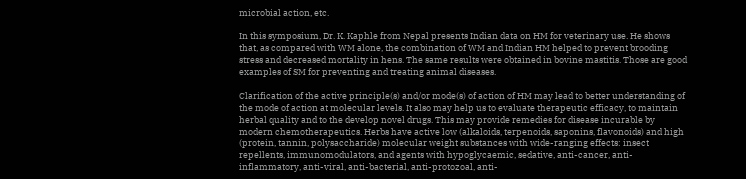microbial action, etc.

In this symposium, Dr. K. Kaphle from Nepal presents Indian data on HM for veterinary use. He shows that, as compared with WM alone, the combination of WM and Indian HM helped to prevent brooding stress and decreased mortality in hens. The same results were obtained in bovine mastitis. Those are good examples of SM for preventing and treating animal diseases.

Clarification of the active principle(s) and/or mode(s) of action of HM may lead to better understanding of the mode of action at molecular levels. It also may help us to evaluate therapeutic efficacy, to maintain herbal quality and to the develop novel drugs. This may provide remedies for disease incurable by modern chemotherapeutics. Herbs have active low (alkaloids, terpenoids, saponins, flavonoids) and high (protein, tannin, polysaccharide) molecular weight substances with wide-ranging effects: insect repellents, immunomodulators, and agents with hypoglycaemic, sedative, anti-cancer, anti-inflammatory, anti-viral, anti-bacterial, anti-protozoal, anti-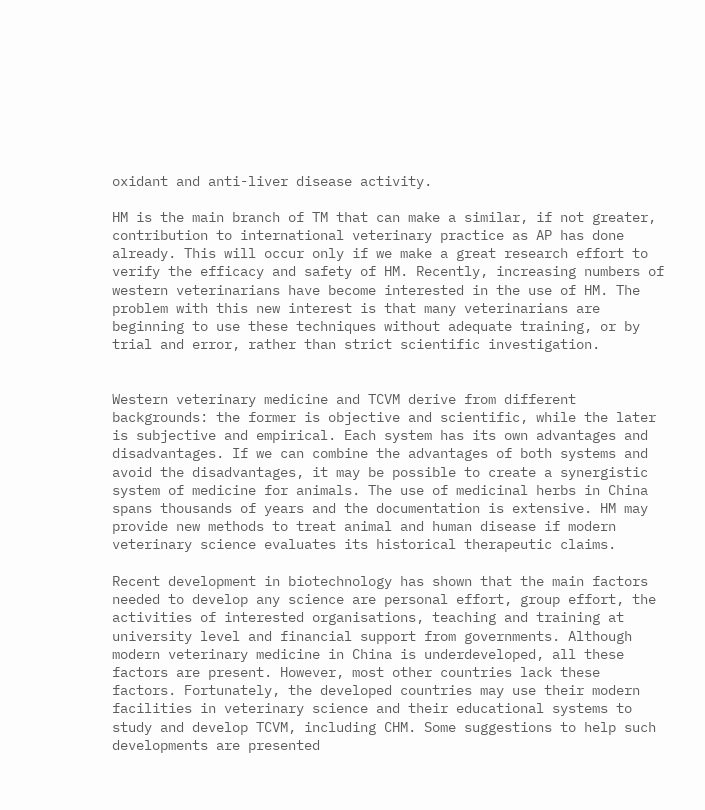oxidant and anti-liver disease activity.

HM is the main branch of TM that can make a similar, if not greater, contribution to international veterinary practice as AP has done already. This will occur only if we make a great research effort to verify the efficacy and safety of HM. Recently, increasing numbers of western veterinarians have become interested in the use of HM. The problem with this new interest is that many veterinarians are beginning to use these techniques without adequate training, or by trial and error, rather than strict scientific investigation.


Western veterinary medicine and TCVM derive from different backgrounds: the former is objective and scientific, while the later is subjective and empirical. Each system has its own advantages and disadvantages. If we can combine the advantages of both systems and avoid the disadvantages, it may be possible to create a synergistic system of medicine for animals. The use of medicinal herbs in China spans thousands of years and the documentation is extensive. HM may provide new methods to treat animal and human disease if modern veterinary science evaluates its historical therapeutic claims.

Recent development in biotechnology has shown that the main factors needed to develop any science are personal effort, group effort, the activities of interested organisations, teaching and training at university level and financial support from governments. Although modern veterinary medicine in China is underdeveloped, all these factors are present. However, most other countries lack these factors. Fortunately, the developed countries may use their modern facilities in veterinary science and their educational systems to study and develop TCVM, including CHM. Some suggestions to help such developments are presented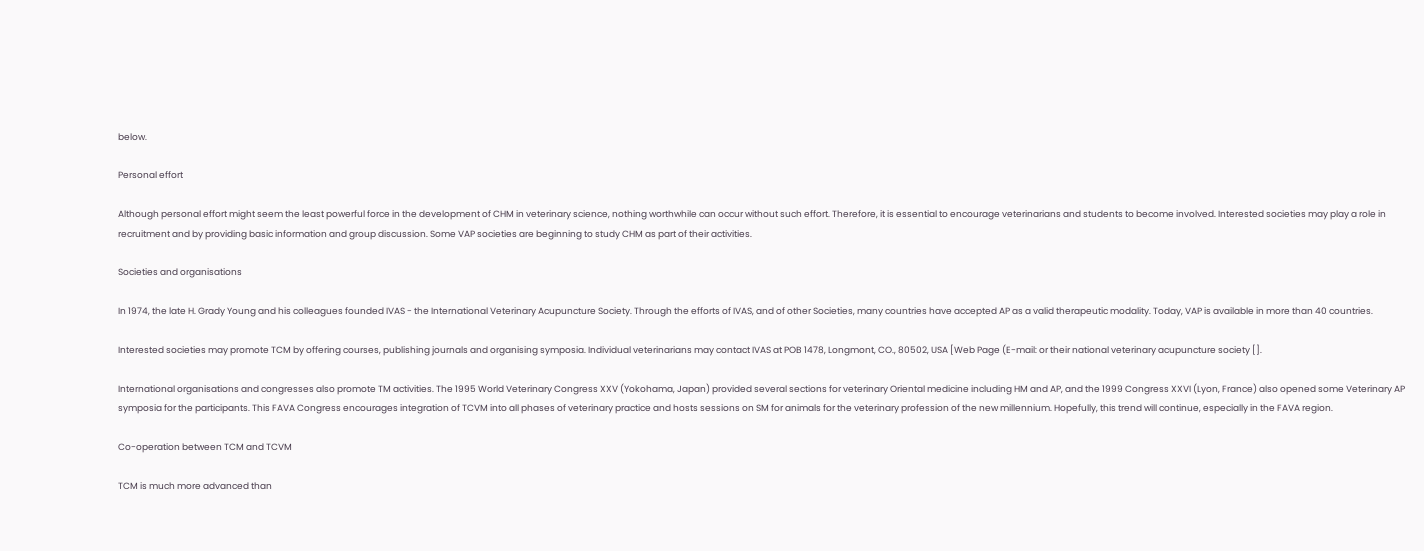below.

Personal effort

Although personal effort might seem the least powerful force in the development of CHM in veterinary science, nothing worthwhile can occur without such effort. Therefore, it is essential to encourage veterinarians and students to become involved. Interested societies may play a role in recruitment and by providing basic information and group discussion. Some VAP societies are beginning to study CHM as part of their activities.

Societies and organisations

In 1974, the late H. Grady Young and his colleagues founded IVAS - the International Veterinary Acupuncture Society. Through the efforts of IVAS, and of other Societies, many countries have accepted AP as a valid therapeutic modality. Today, VAP is available in more than 40 countries.

Interested societies may promote TCM by offering courses, publishing journals and organising symposia. Individual veterinarians may contact IVAS at POB 1478, Longmont, CO., 80502, USA [Web Page (E-mail: or their national veterinary acupuncture society [].

International organisations and congresses also promote TM activities. The 1995 World Veterinary Congress XXV (Yokohama, Japan) provided several sections for veterinary Oriental medicine including HM and AP, and the 1999 Congress XXVI (Lyon, France) also opened some Veterinary AP symposia for the participants. This FAVA Congress encourages integration of TCVM into all phases of veterinary practice and hosts sessions on SM for animals for the veterinary profession of the new millennium. Hopefully, this trend will continue, especially in the FAVA region.

Co-operation between TCM and TCVM

TCM is much more advanced than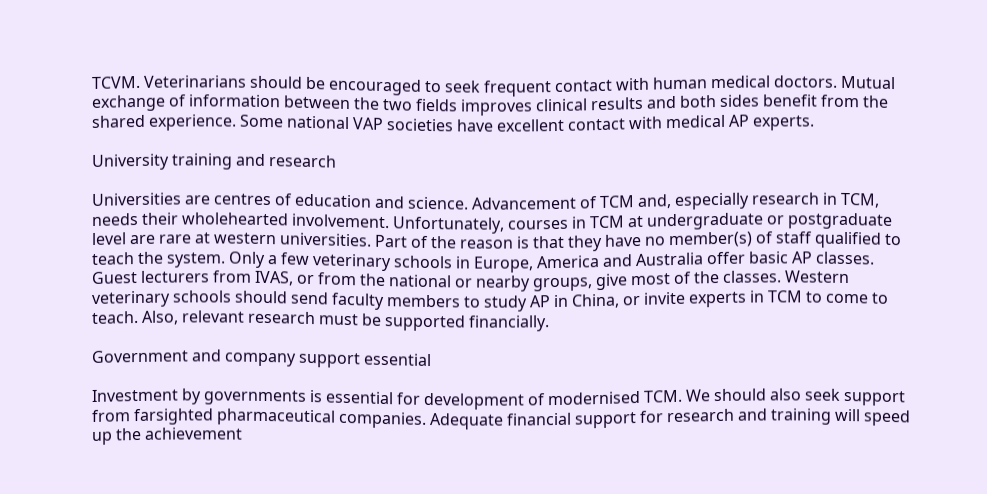TCVM. Veterinarians should be encouraged to seek frequent contact with human medical doctors. Mutual exchange of information between the two fields improves clinical results and both sides benefit from the shared experience. Some national VAP societies have excellent contact with medical AP experts.

University training and research

Universities are centres of education and science. Advancement of TCM and, especially research in TCM, needs their wholehearted involvement. Unfortunately, courses in TCM at undergraduate or postgraduate level are rare at western universities. Part of the reason is that they have no member(s) of staff qualified to teach the system. Only a few veterinary schools in Europe, America and Australia offer basic AP classes. Guest lecturers from IVAS, or from the national or nearby groups, give most of the classes. Western veterinary schools should send faculty members to study AP in China, or invite experts in TCM to come to teach. Also, relevant research must be supported financially.

Government and company support essential

Investment by governments is essential for development of modernised TCM. We should also seek support from farsighted pharmaceutical companies. Adequate financial support for research and training will speed up the achievement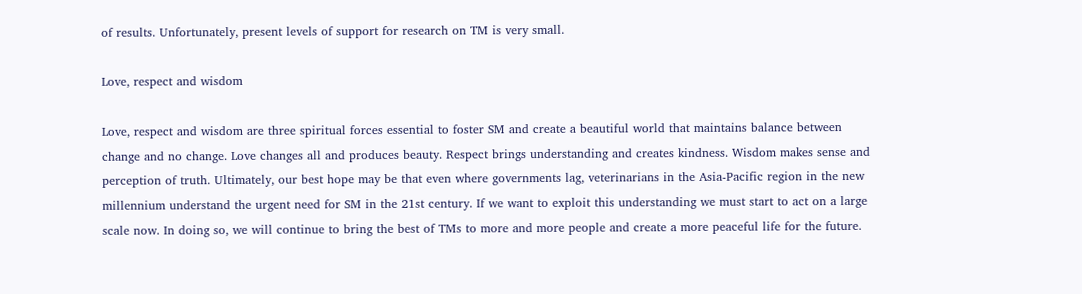of results. Unfortunately, present levels of support for research on TM is very small.

Love, respect and wisdom

Love, respect and wisdom are three spiritual forces essential to foster SM and create a beautiful world that maintains balance between change and no change. Love changes all and produces beauty. Respect brings understanding and creates kindness. Wisdom makes sense and perception of truth. Ultimately, our best hope may be that even where governments lag, veterinarians in the Asia-Pacific region in the new millennium understand the urgent need for SM in the 21st century. If we want to exploit this understanding we must start to act on a large scale now. In doing so, we will continue to bring the best of TMs to more and more people and create a more peaceful life for the future.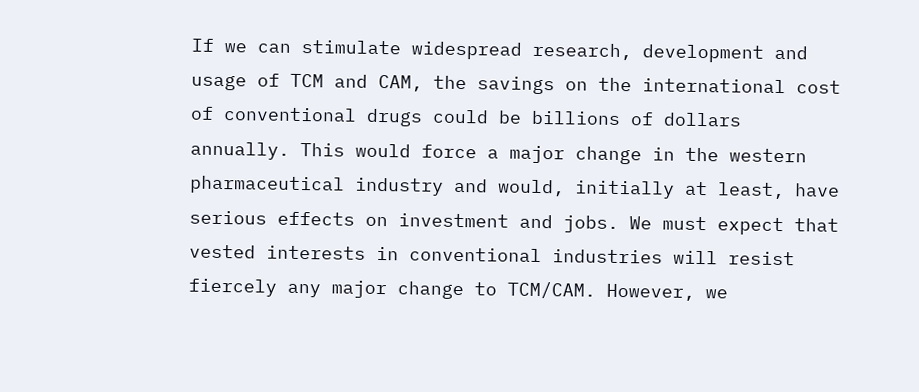If we can stimulate widespread research, development and usage of TCM and CAM, the savings on the international cost of conventional drugs could be billions of dollars annually. This would force a major change in the western pharmaceutical industry and would, initially at least, have serious effects on investment and jobs. We must expect that vested interests in conventional industries will resist fiercely any major change to TCM/CAM. However, we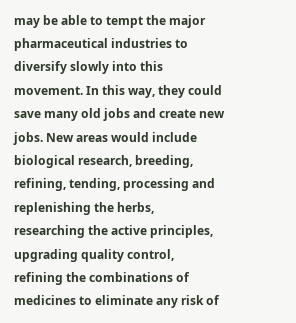may be able to tempt the major pharmaceutical industries to diversify slowly into this movement. In this way, they could save many old jobs and create new jobs. New areas would include biological research, breeding, refining, tending, processing and replenishing the herbs, researching the active principles, upgrading quality control, refining the combinations of medicines to eliminate any risk of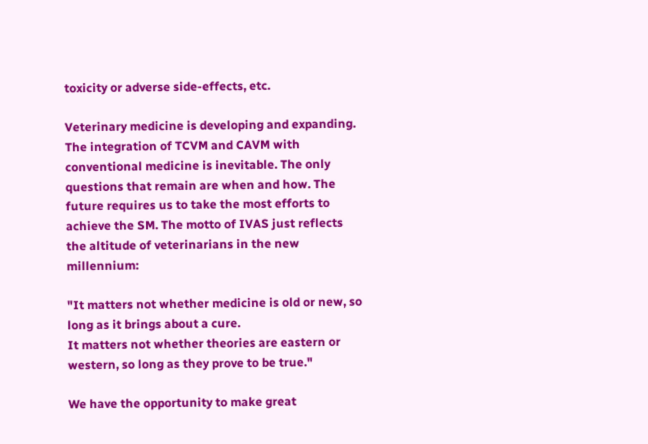toxicity or adverse side-effects, etc.

Veterinary medicine is developing and expanding. The integration of TCVM and CAVM with conventional medicine is inevitable. The only questions that remain are when and how. The future requires us to take the most efforts to achieve the SM. The motto of IVAS just reflects the altitude of veterinarians in the new millennium:

"It matters not whether medicine is old or new, so long as it brings about a cure.
It matters not whether theories are eastern or western, so long as they prove to be true."

We have the opportunity to make great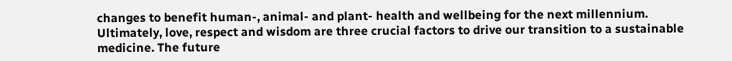changes to benefit human-, animal- and plant- health and wellbeing for the next millennium. Ultimately, love, respect and wisdom are three crucial factors to drive our transition to a sustainable medicine. The future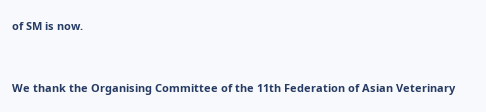of SM is now.


We thank the Organising Committee of the 11th Federation of Asian Veterinary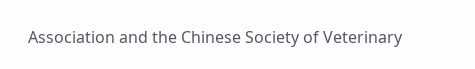Association and the Chinese Society of Veterinary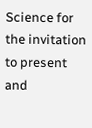Science for the invitation to present and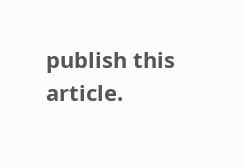publish this article.